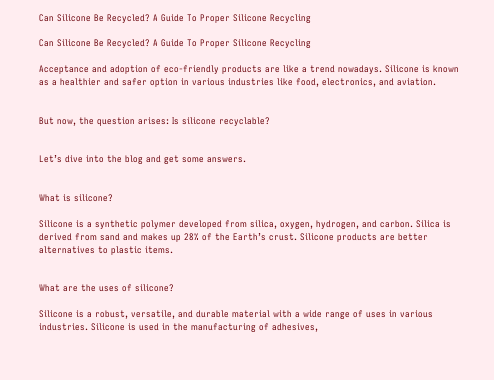Can Silicone Be Recycled? A Guide To Proper Silicone Recycling

Can Silicone Be Recycled? A Guide To Proper Silicone Recycling

Acceptance and adoption of eco-friendly products are like a trend nowadays. Silicone is known as a healthier and safer option in various industries like food, electronics, and aviation.


But now, the question arises: Is silicone recyclable?


Let’s dive into the blog and get some answers.


What is silicone?

Silicone is a synthetic polymer developed from silica, oxygen, hydrogen, and carbon. Silica is derived from sand and makes up 28% of the Earth’s crust. Silicone products are better alternatives to plastic items.


What are the uses of silicone?

Silicone is a robust, versatile, and durable material with a wide range of uses in various industries. Silicone is used in the manufacturing of adhesives,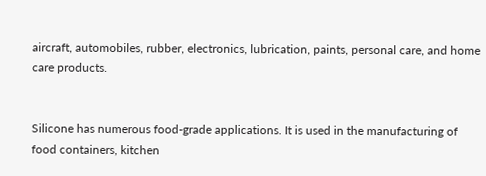aircraft, automobiles, rubber, electronics, lubrication, paints, personal care, and home care products.


Silicone has numerous food-grade applications. It is used in the manufacturing of food containers, kitchen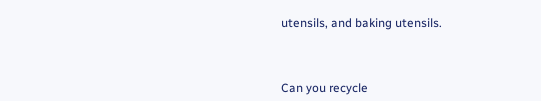utensils, and baking utensils.



Can you recycle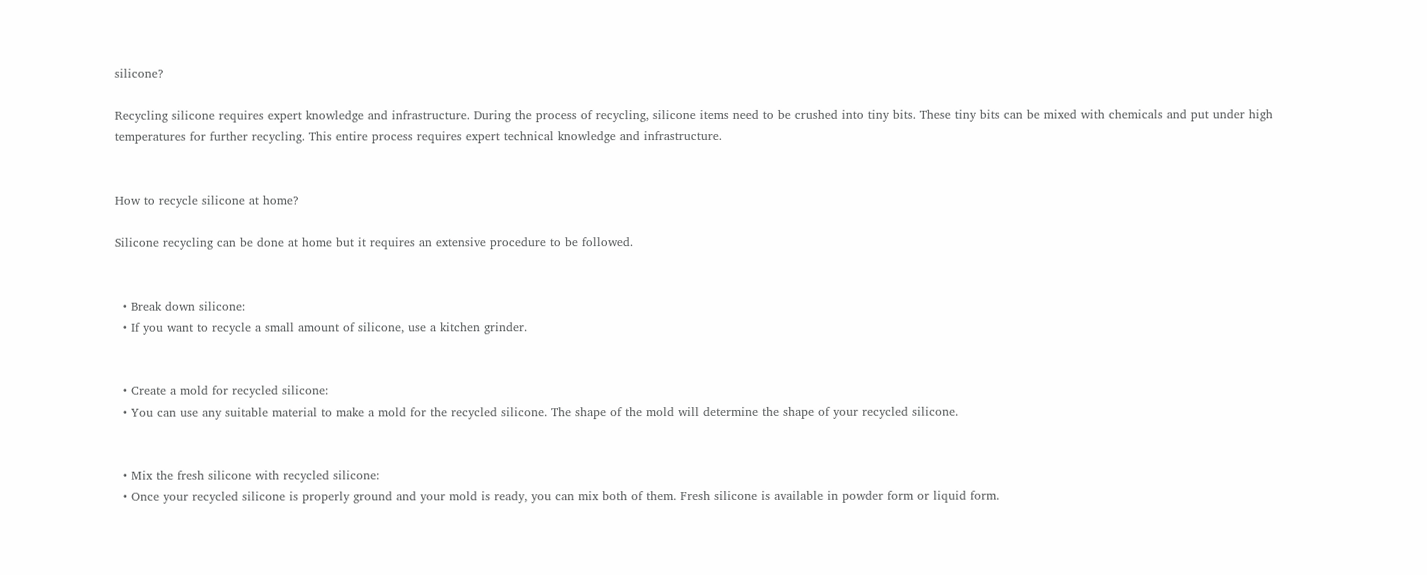silicone?

Recycling silicone requires expert knowledge and infrastructure. During the process of recycling, silicone items need to be crushed into tiny bits. These tiny bits can be mixed with chemicals and put under high temperatures for further recycling. This entire process requires expert technical knowledge and infrastructure.


How to recycle silicone at home?

Silicone recycling can be done at home but it requires an extensive procedure to be followed.


  • Break down silicone:
  • If you want to recycle a small amount of silicone, use a kitchen grinder.


  • Create a mold for recycled silicone:
  • You can use any suitable material to make a mold for the recycled silicone. The shape of the mold will determine the shape of your recycled silicone.


  • Mix the fresh silicone with recycled silicone:
  • Once your recycled silicone is properly ground and your mold is ready, you can mix both of them. Fresh silicone is available in powder form or liquid form.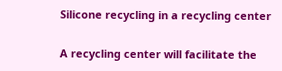Silicone recycling in a recycling center

A recycling center will facilitate the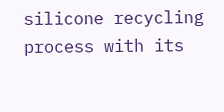silicone recycling process with its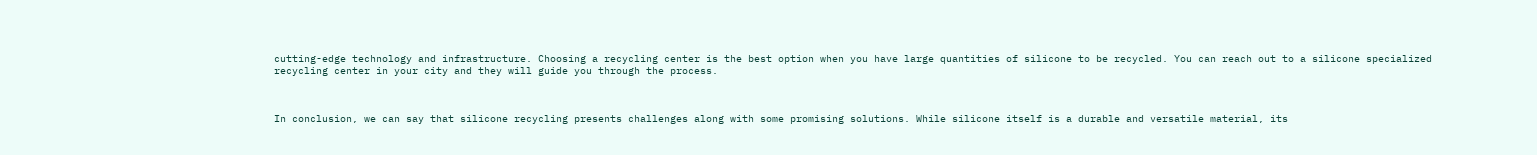cutting-edge technology and infrastructure. Choosing a recycling center is the best option when you have large quantities of silicone to be recycled. You can reach out to a silicone specialized recycling center in your city and they will guide you through the process.



In conclusion, we can say that silicone recycling presents challenges along with some promising solutions. While silicone itself is a durable and versatile material, its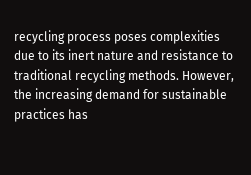recycling process poses complexities due to its inert nature and resistance to traditional recycling methods. However, the increasing demand for sustainable practices has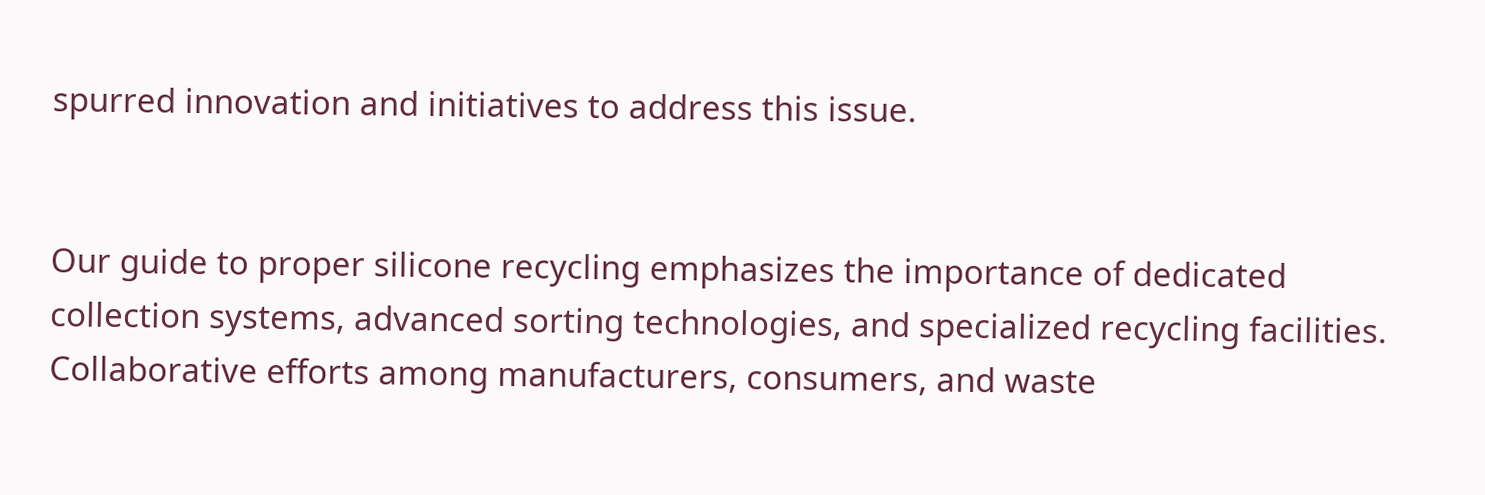spurred innovation and initiatives to address this issue.


Our guide to proper silicone recycling emphasizes the importance of dedicated collection systems, advanced sorting technologies, and specialized recycling facilities. Collaborative efforts among manufacturers, consumers, and waste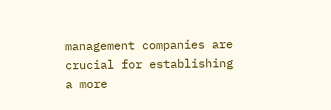management companies are crucial for establishing a more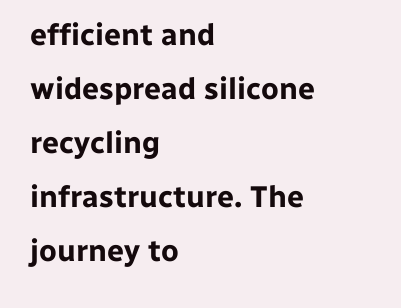efficient and widespread silicone recycling infrastructure. The journey to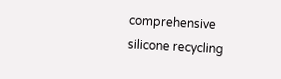comprehensive silicone recycling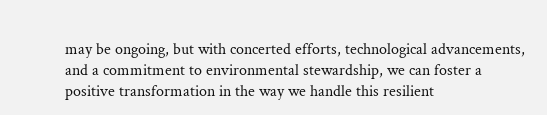may be ongoing, but with concerted efforts, technological advancements, and a commitment to environmental stewardship, we can foster a positive transformation in the way we handle this resilient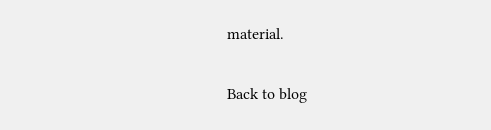material.

Back to blog